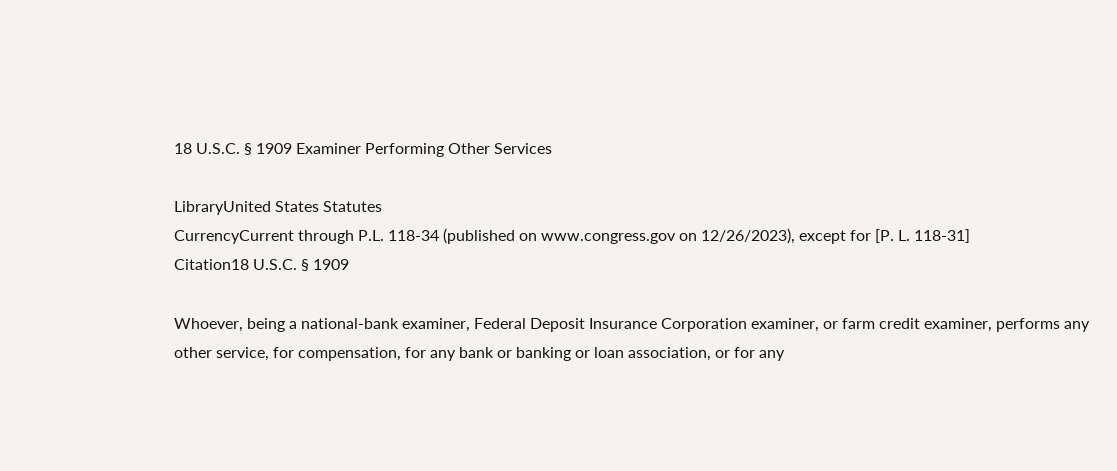18 U.S.C. § 1909 Examiner Performing Other Services

LibraryUnited States Statutes
CurrencyCurrent through P.L. 118-34 (published on www.congress.gov on 12/26/2023), except for [P. L. 118-31]
Citation18 U.S.C. § 1909

Whoever, being a national-bank examiner, Federal Deposit Insurance Corporation examiner, or farm credit examiner, performs any other service, for compensation, for any bank or banking or loan association, or for any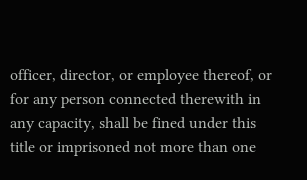officer, director, or employee thereof, or for any person connected therewith in any capacity, shall be fined under this title or imprisoned not more than one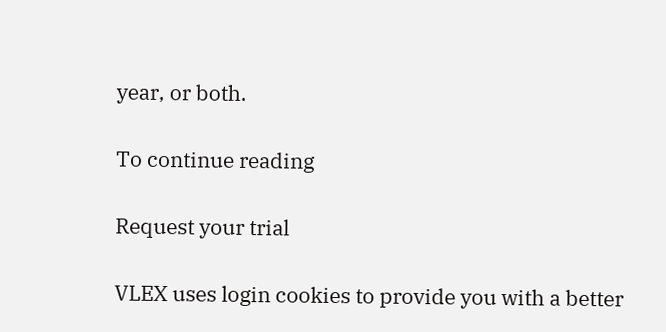year, or both.

To continue reading

Request your trial

VLEX uses login cookies to provide you with a better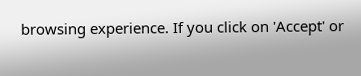browsing experience. If you click on 'Accept' or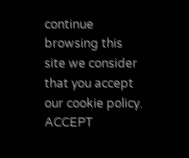continue browsing this site we consider that you accept our cookie policy. ACCEPT